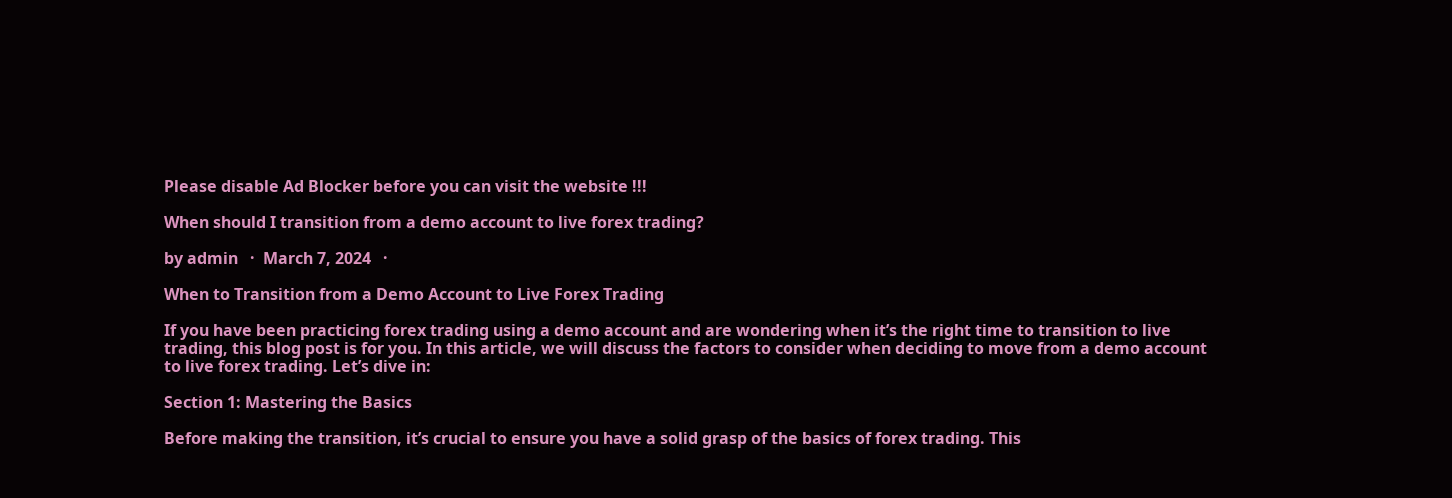Please disable Ad Blocker before you can visit the website !!!

When should I transition from a demo account to live forex trading?

by admin   ·  March 7, 2024   ·

When to Transition from a Demo Account to Live Forex Trading

If you have been practicing forex trading using a demo account and are wondering when it’s the right time to transition to live trading, this blog post is for you. In this article, we will discuss the factors to consider when deciding to move from a demo account to live forex trading. Let’s dive in:

Section 1: Mastering the Basics

Before making the transition, it’s crucial to ensure you have a solid grasp of the basics of forex trading. This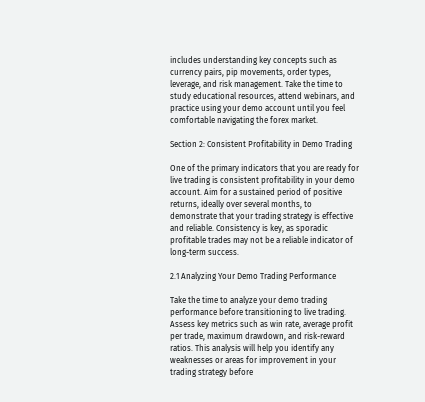includes understanding key concepts such as currency pairs, pip movements, order types, leverage, and risk management. Take the time to study educational resources, attend webinars, and practice using your demo account until you feel comfortable navigating the forex market.

Section 2: Consistent Profitability in Demo Trading

One of the primary indicators that you are ready for live trading is consistent profitability in your demo account. Aim for a sustained period of positive returns, ideally over several months, to demonstrate that your trading strategy is effective and reliable. Consistency is key, as sporadic profitable trades may not be a reliable indicator of long-term success.

2.1 Analyzing Your Demo Trading Performance

Take the time to analyze your demo trading performance before transitioning to live trading. Assess key metrics such as win rate, average profit per trade, maximum drawdown, and risk-reward ratios. This analysis will help you identify any weaknesses or areas for improvement in your trading strategy before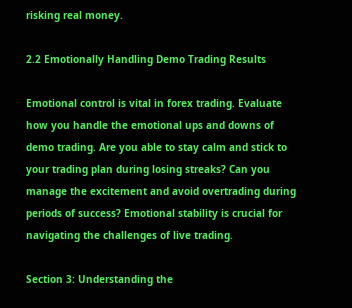risking real money.

2.2 Emotionally Handling Demo Trading Results

Emotional control is vital in forex trading. Evaluate how you handle the emotional ups and downs of demo trading. Are you able to stay calm and stick to your trading plan during losing streaks? Can you manage the excitement and avoid overtrading during periods of success? Emotional stability is crucial for navigating the challenges of live trading.

Section 3: Understanding the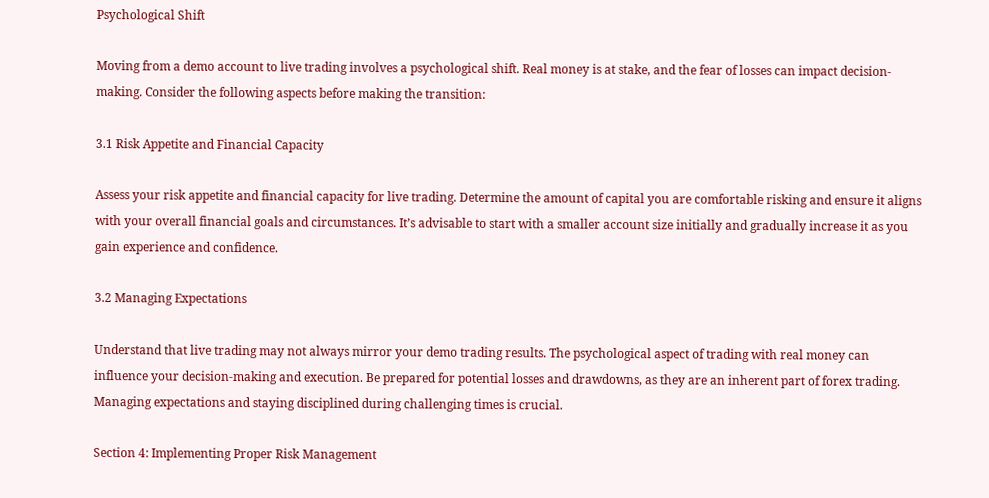Psychological Shift

Moving from a demo account to live trading involves a psychological shift. Real money is at stake, and the fear of losses can impact decision-making. Consider the following aspects before making the transition:

3.1 Risk Appetite and Financial Capacity

Assess your risk appetite and financial capacity for live trading. Determine the amount of capital you are comfortable risking and ensure it aligns with your overall financial goals and circumstances. It’s advisable to start with a smaller account size initially and gradually increase it as you gain experience and confidence.

3.2 Managing Expectations

Understand that live trading may not always mirror your demo trading results. The psychological aspect of trading with real money can influence your decision-making and execution. Be prepared for potential losses and drawdowns, as they are an inherent part of forex trading. Managing expectations and staying disciplined during challenging times is crucial.

Section 4: Implementing Proper Risk Management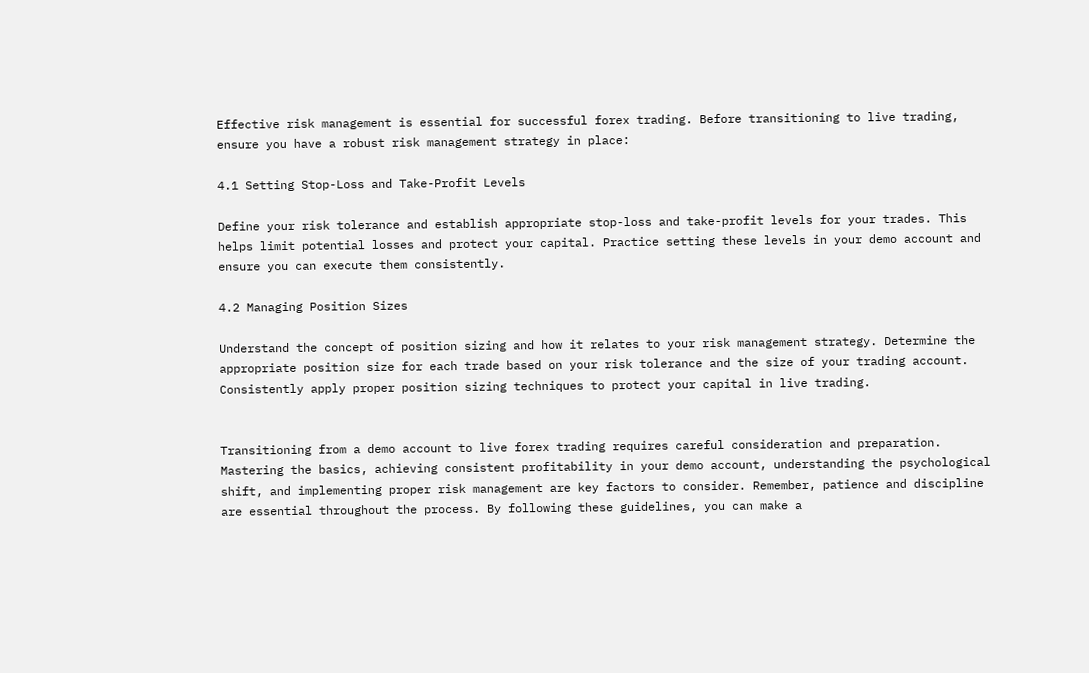Effective risk management is essential for successful forex trading. Before transitioning to live trading, ensure you have a robust risk management strategy in place:

4.1 Setting Stop-Loss and Take-Profit Levels

Define your risk tolerance and establish appropriate stop-loss and take-profit levels for your trades. This helps limit potential losses and protect your capital. Practice setting these levels in your demo account and ensure you can execute them consistently.

4.2 Managing Position Sizes

Understand the concept of position sizing and how it relates to your risk management strategy. Determine the appropriate position size for each trade based on your risk tolerance and the size of your trading account. Consistently apply proper position sizing techniques to protect your capital in live trading.


Transitioning from a demo account to live forex trading requires careful consideration and preparation. Mastering the basics, achieving consistent profitability in your demo account, understanding the psychological shift, and implementing proper risk management are key factors to consider. Remember, patience and discipline are essential throughout the process. By following these guidelines, you can make a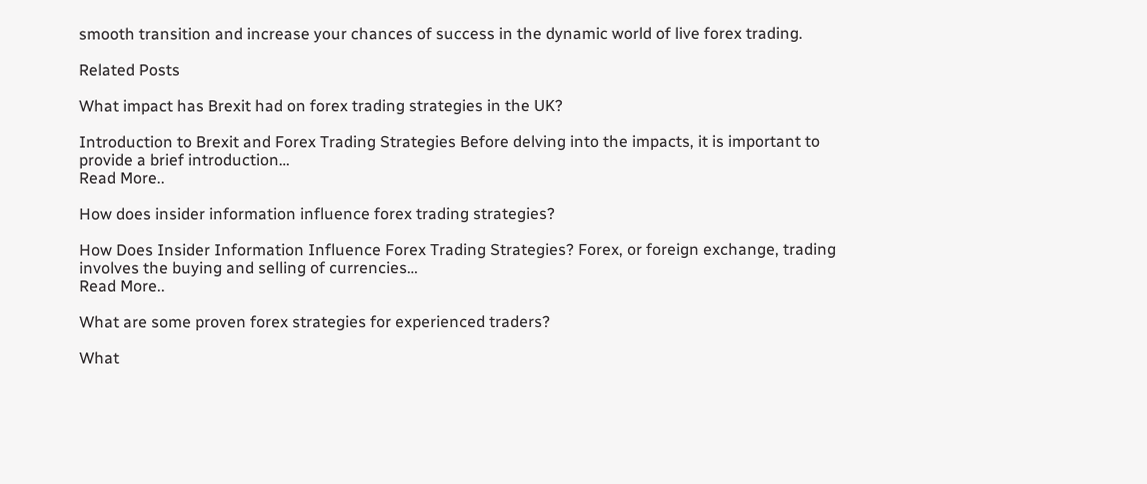smooth transition and increase your chances of success in the dynamic world of live forex trading.

Related Posts

What impact has Brexit had on forex trading strategies in the UK?

Introduction to Brexit and Forex Trading Strategies Before delving into the impacts, it is important to provide a brief introduction…
Read More..

How does insider information influence forex trading strategies?

How Does Insider Information Influence Forex Trading Strategies? Forex, or foreign exchange, trading involves the buying and selling of currencies…
Read More..

What are some proven forex strategies for experienced traders?

What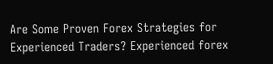Are Some Proven Forex Strategies for Experienced Traders? Experienced forex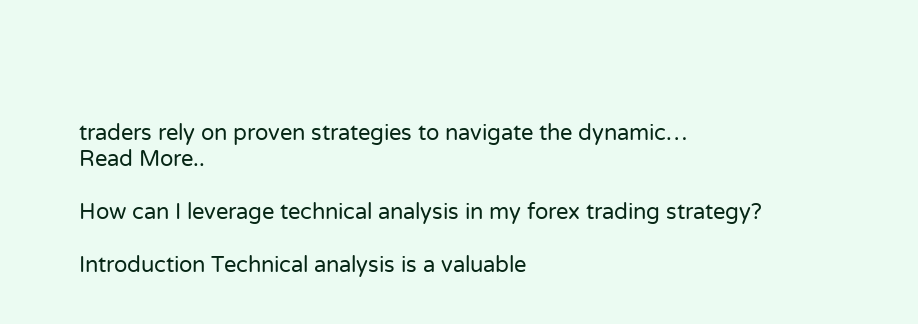traders rely on proven strategies to navigate the dynamic…
Read More..

How can I leverage technical analysis in my forex trading strategy?

Introduction Technical analysis is a valuable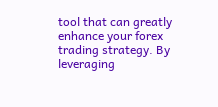tool that can greatly enhance your forex trading strategy. By leveraging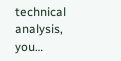technical analysis, you…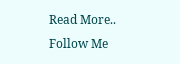Read More..
Follow Me